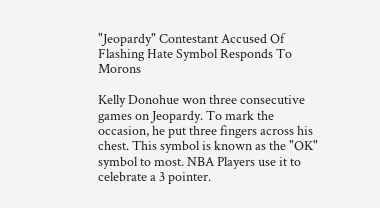"Jeopardy" Contestant Accused Of Flashing Hate Symbol Responds To Morons

Kelly Donohue won three consecutive games on Jeopardy. To mark the occasion, he put three fingers across his chest. This symbol is known as the "OK" symbol to most. NBA Players use it to celebrate a 3 pointer.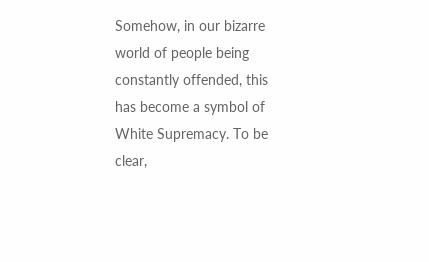Somehow, in our bizarre world of people being constantly offended, this has become a symbol of White Supremacy. To be clear,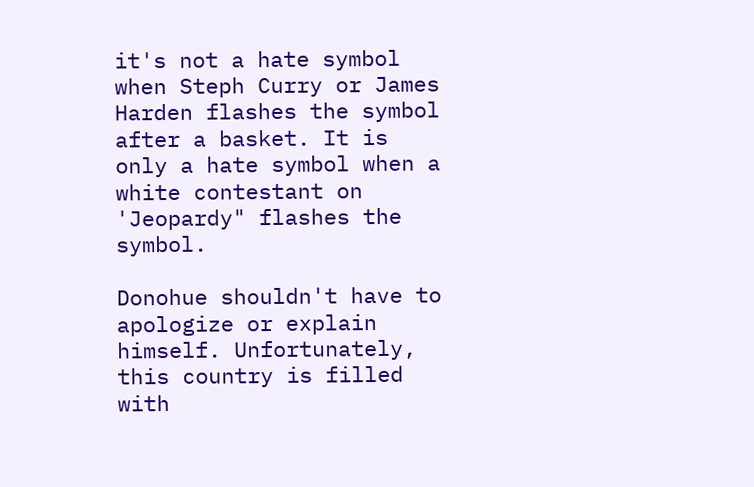it's not a hate symbol when Steph Curry or James Harden flashes the symbol after a basket. It is only a hate symbol when a white contestant on 'Jeopardy" flashes the symbol.

Donohue shouldn't have to apologize or explain himself. Unfortunately, this country is filled with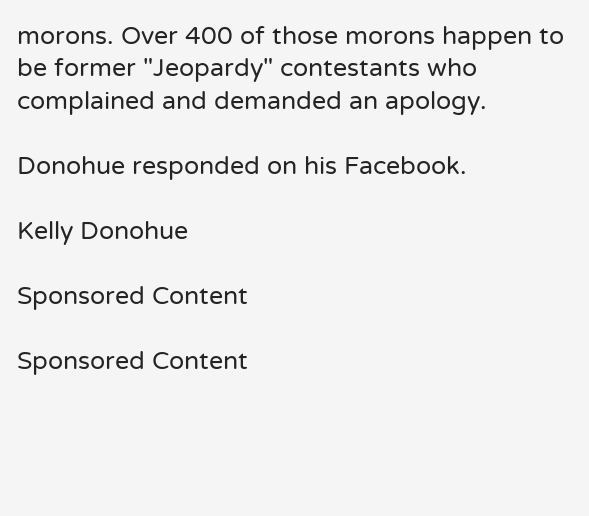morons. Over 400 of those morons happen to be former "Jeopardy" contestants who complained and demanded an apology.

Donohue responded on his Facebook.

Kelly Donohue

Sponsored Content

Sponsored Content